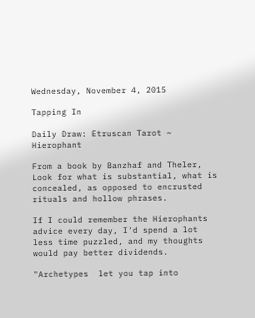Wednesday, November 4, 2015

Tapping In

Daily Draw: Etruscan Tarot ~ Hierophant

From a book by Banzhaf and Theler, Look for what is substantial, what is concealed, as opposed to encrusted rituals and hollow phrases.

If I could remember the Hierophants advice every day, I'd spend a lot less time puzzled, and my thoughts would pay better dividends.

"Archetypes  let you tap into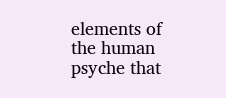elements of the human psyche that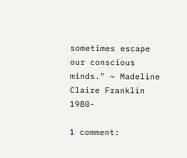sometimes escape our conscious minds." ~ Madeline Claire Franklin 1980-

1 comment: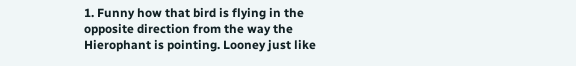1. Funny how that bird is flying in the opposite direction from the way the Hierophant is pointing. Looney just like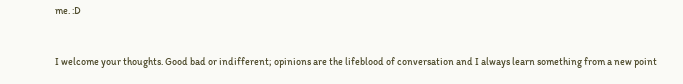me. :D


I welcome your thoughts. Good bad or indifferent; opinions are the lifeblood of conversation and I always learn something from a new point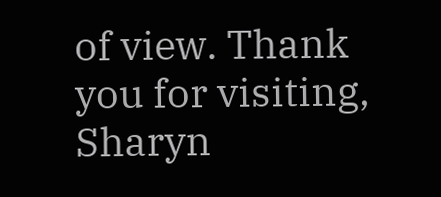of view. Thank you for visiting, Sharyn